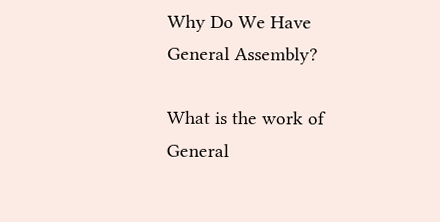Why Do We Have General Assembly?

What is the work of General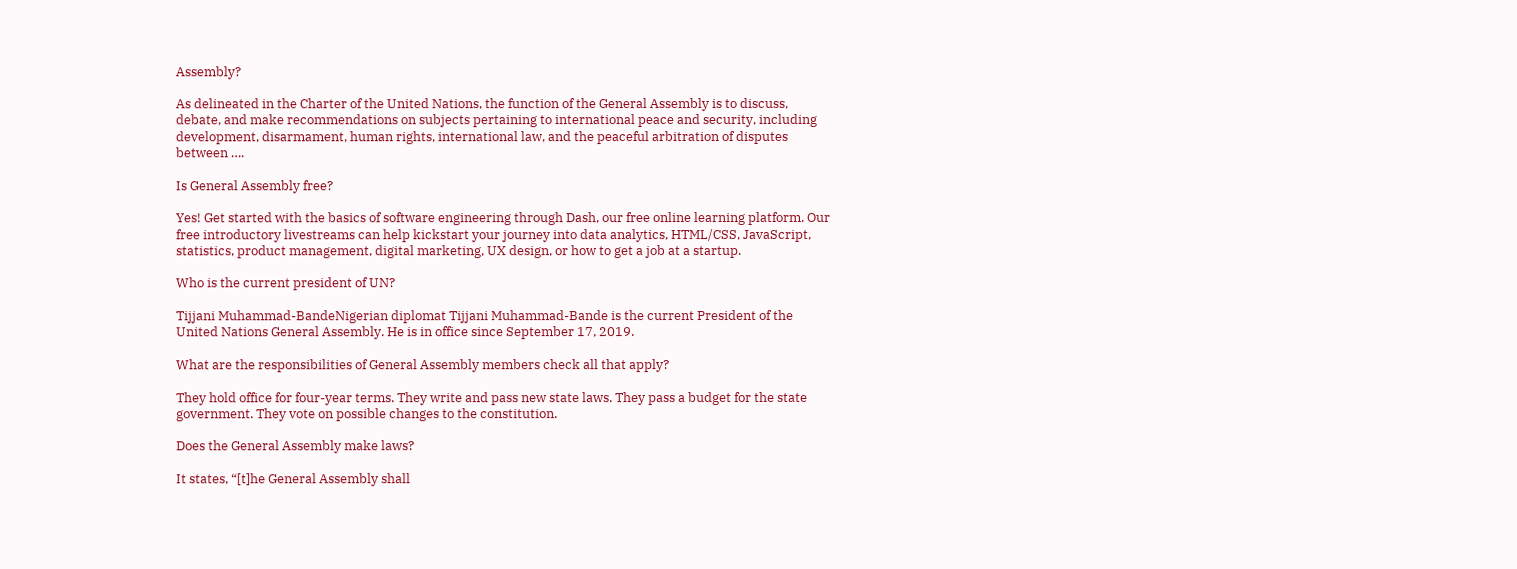Assembly?

As delineated in the Charter of the United Nations, the function of the General Assembly is to discuss, debate, and make recommendations on subjects pertaining to international peace and security, including development, disarmament, human rights, international law, and the peaceful arbitration of disputes between ….

Is General Assembly free?

Yes! Get started with the basics of software engineering through Dash, our free online learning platform. Our free introductory livestreams can help kickstart your journey into data analytics, HTML/CSS, JavaScript, statistics, product management, digital marketing, UX design, or how to get a job at a startup.

Who is the current president of UN?

Tijjani Muhammad-BandeNigerian diplomat Tijjani Muhammad-Bande is the current President of the United Nations General Assembly. He is in office since September 17, 2019.

What are the responsibilities of General Assembly members check all that apply?

They hold office for four-year terms. They write and pass new state laws. They pass a budget for the state government. They vote on possible changes to the constitution.

Does the General Assembly make laws?

It states, “[t]he General Assembly shall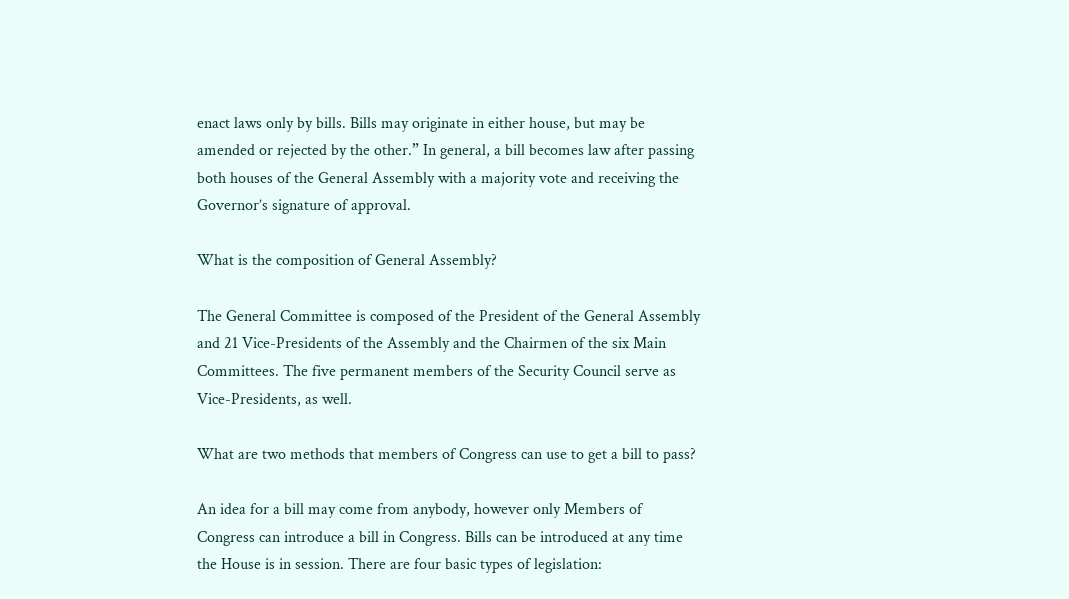enact laws only by bills. Bills may originate in either house, but may be amended or rejected by the other.” In general, a bill becomes law after passing both houses of the General Assembly with a majority vote and receiving the Governor’s signature of approval.

What is the composition of General Assembly?

The General Committee is composed of the President of the General Assembly and 21 Vice-Presidents of the Assembly and the Chairmen of the six Main Committees. The five permanent members of the Security Council serve as Vice-Presidents, as well.

What are two methods that members of Congress can use to get a bill to pass?

An idea for a bill may come from anybody, however only Members of Congress can introduce a bill in Congress. Bills can be introduced at any time the House is in session. There are four basic types of legislation: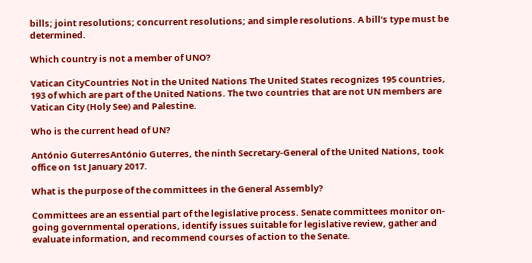bills; joint resolutions; concurrent resolutions; and simple resolutions. A bill’s type must be determined.

Which country is not a member of UNO?

Vatican CityCountries Not in the United Nations The United States recognizes 195 countries, 193 of which are part of the United Nations. The two countries that are not UN members are Vatican City (Holy See) and Palestine.

Who is the current head of UN?

António GuterresAntónio Guterres, the ninth Secretary-General of the United Nations, took office on 1st January 2017.

What is the purpose of the committees in the General Assembly?

Committees are an essential part of the legislative process. Senate committees monitor on-going governmental operations, identify issues suitable for legislative review, gather and evaluate information, and recommend courses of action to the Senate.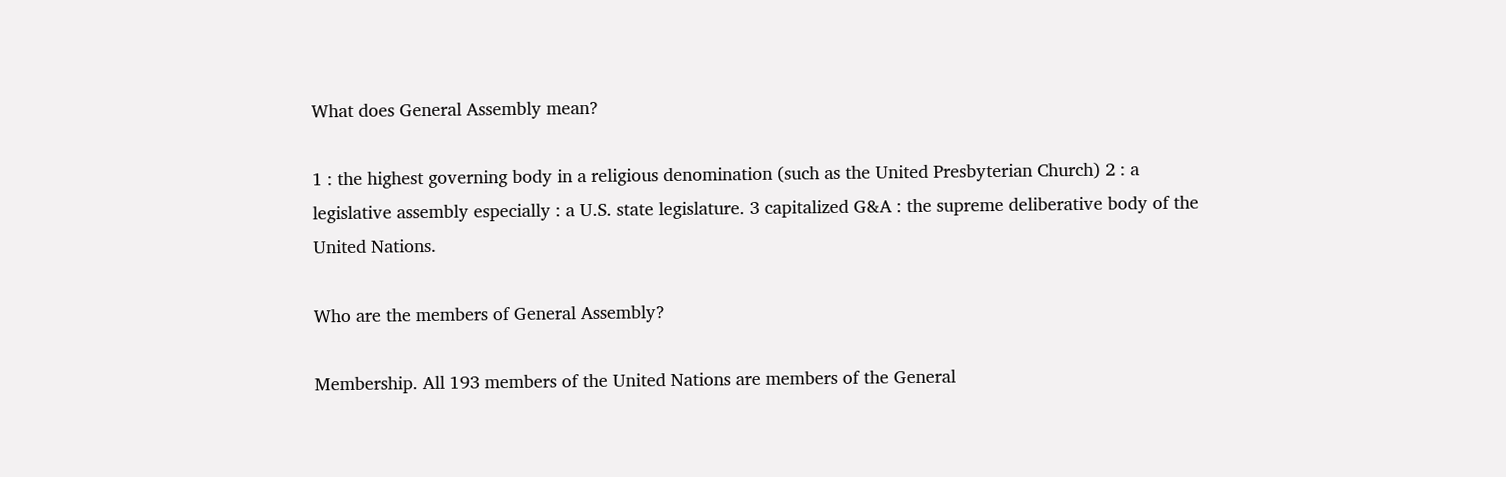What does General Assembly mean?

1 : the highest governing body in a religious denomination (such as the United Presbyterian Church) 2 : a legislative assembly especially : a U.S. state legislature. 3 capitalized G&A : the supreme deliberative body of the United Nations.

Who are the members of General Assembly?

Membership. All 193 members of the United Nations are members of the General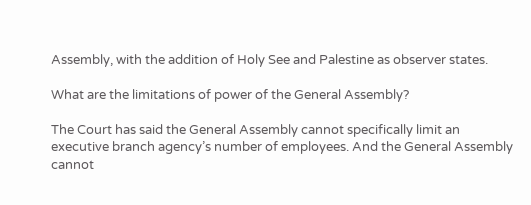Assembly, with the addition of Holy See and Palestine as observer states.

What are the limitations of power of the General Assembly?

The Court has said the General Assembly cannot specifically limit an executive branch agency’s number of employees. And the General Assembly cannot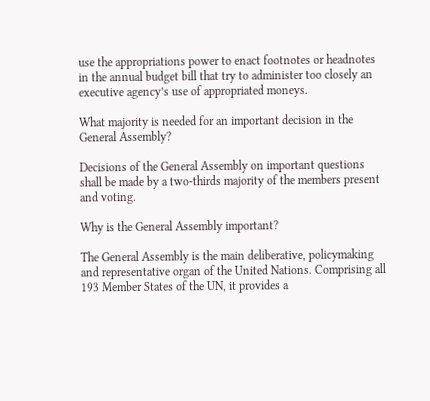use the appropriations power to enact footnotes or headnotes in the annual budget bill that try to administer too closely an executive agency’s use of appropriated moneys.

What majority is needed for an important decision in the General Assembly?

Decisions of the General Assembly on important questions shall be made by a two-thirds majority of the members present and voting.

Why is the General Assembly important?

The General Assembly is the main deliberative, policymaking and representative organ of the United Nations. Comprising all 193 Member States of the UN, it provides a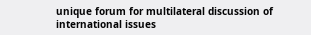unique forum for multilateral discussion of international issues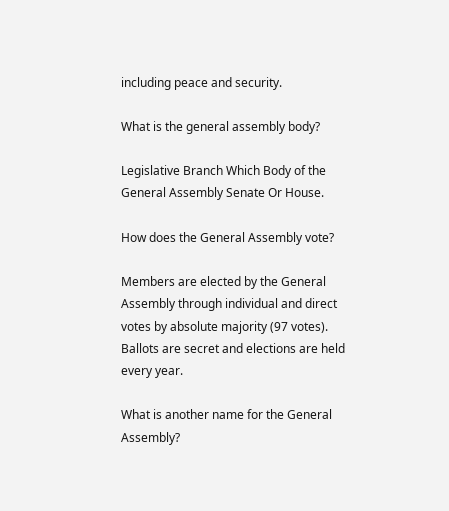including peace and security.

What is the general assembly body?

Legislative Branch Which Body of the General Assembly Senate Or House.

How does the General Assembly vote?

Members are elected by the General Assembly through individual and direct votes by absolute majority (97 votes). Ballots are secret and elections are held every year.

What is another name for the General Assembly?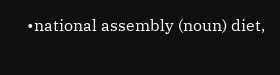•national assembly (noun) diet,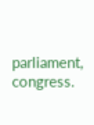parliament, congress.